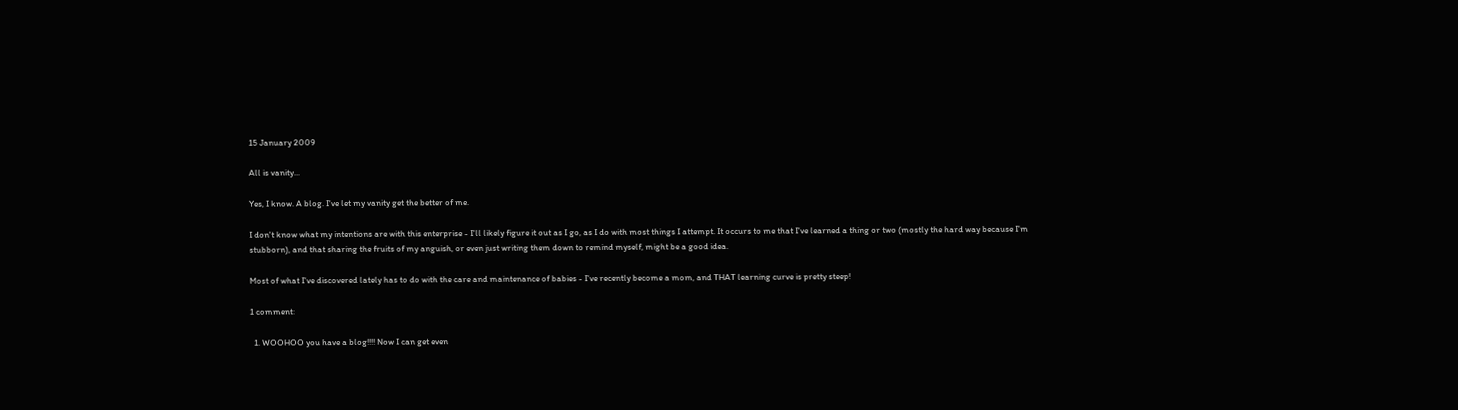15 January 2009

All is vanity...

Yes, I know. A blog. I've let my vanity get the better of me.

I don't know what my intentions are with this enterprise - I'll likely figure it out as I go, as I do with most things I attempt. It occurs to me that I've learned a thing or two (mostly the hard way because I'm stubborn), and that sharing the fruits of my anguish, or even just writing them down to remind myself, might be a good idea.

Most of what I've discovered lately has to do with the care and maintenance of babies - I've recently become a mom, and THAT learning curve is pretty steep!

1 comment:

  1. WOOHOO you have a blog!!!! Now I can get even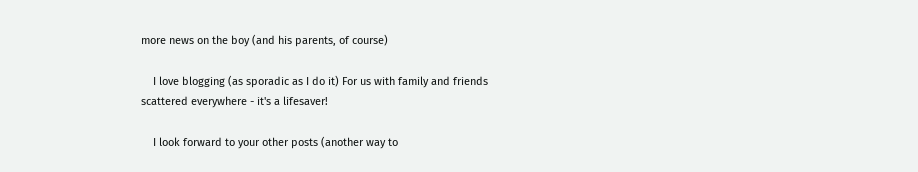more news on the boy (and his parents, of course)

    I love blogging (as sporadic as I do it) For us with family and friends scattered everywhere - it's a lifesaver!

    I look forward to your other posts (another way to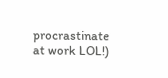procrastinate at work LOL!)